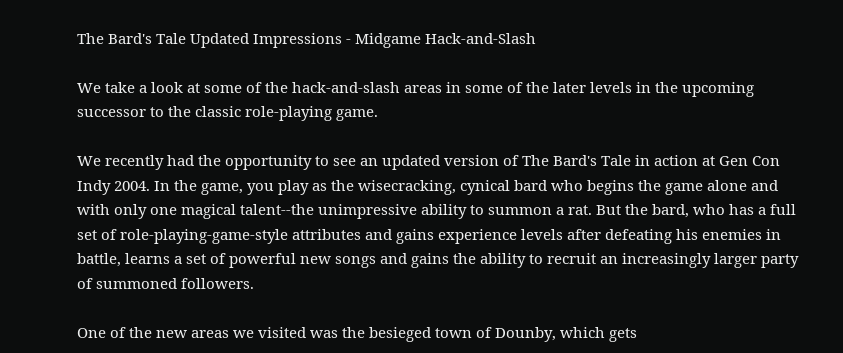The Bard's Tale Updated Impressions - Midgame Hack-and-Slash

We take a look at some of the hack-and-slash areas in some of the later levels in the upcoming successor to the classic role-playing game.

We recently had the opportunity to see an updated version of The Bard's Tale in action at Gen Con Indy 2004. In the game, you play as the wisecracking, cynical bard who begins the game alone and with only one magical talent--the unimpressive ability to summon a rat. But the bard, who has a full set of role-playing-game-style attributes and gains experience levels after defeating his enemies in battle, learns a set of powerful new songs and gains the ability to recruit an increasingly larger party of summoned followers.

One of the new areas we visited was the besieged town of Dounby, which gets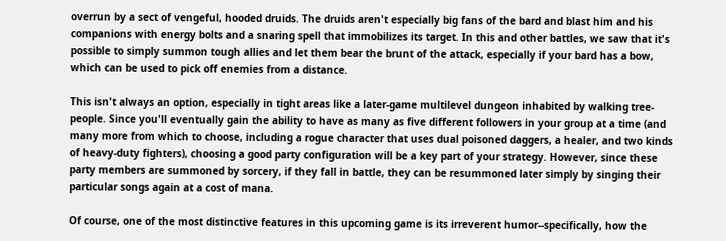overrun by a sect of vengeful, hooded druids. The druids aren't especially big fans of the bard and blast him and his companions with energy bolts and a snaring spell that immobilizes its target. In this and other battles, we saw that it's possible to simply summon tough allies and let them bear the brunt of the attack, especially if your bard has a bow, which can be used to pick off enemies from a distance.

This isn't always an option, especially in tight areas like a later-game multilevel dungeon inhabited by walking tree-people. Since you'll eventually gain the ability to have as many as five different followers in your group at a time (and many more from which to choose, including a rogue character that uses dual poisoned daggers, a healer, and two kinds of heavy-duty fighters), choosing a good party configuration will be a key part of your strategy. However, since these party members are summoned by sorcery, if they fall in battle, they can be resummoned later simply by singing their particular songs again at a cost of mana.

Of course, one of the most distinctive features in this upcoming game is its irreverent humor--specifically, how the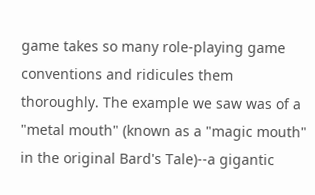game takes so many role-playing game conventions and ridicules them thoroughly. The example we saw was of a "metal mouth" (known as a "magic mouth" in the original Bard's Tale)--a gigantic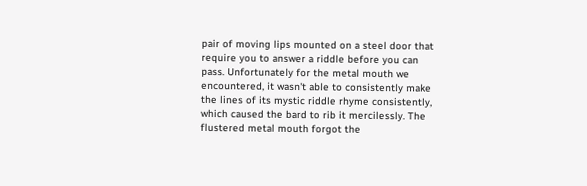pair of moving lips mounted on a steel door that require you to answer a riddle before you can pass. Unfortunately for the metal mouth we encountered, it wasn't able to consistently make the lines of its mystic riddle rhyme consistently, which caused the bard to rib it mercilessly. The flustered metal mouth forgot the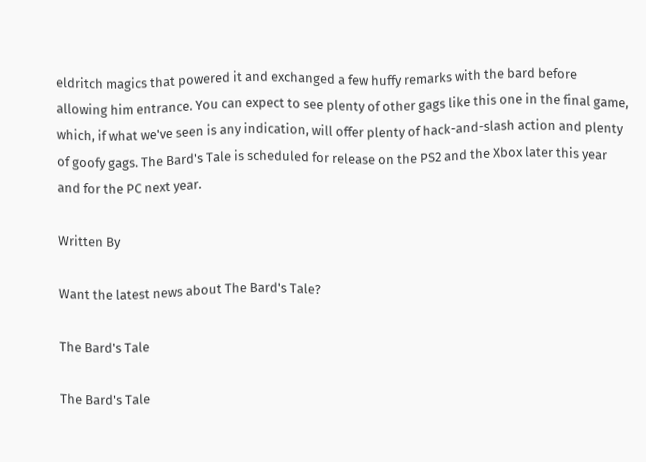eldritch magics that powered it and exchanged a few huffy remarks with the bard before allowing him entrance. You can expect to see plenty of other gags like this one in the final game, which, if what we've seen is any indication, will offer plenty of hack-and-slash action and plenty of goofy gags. The Bard's Tale is scheduled for release on the PS2 and the Xbox later this year and for the PC next year.

Written By

Want the latest news about The Bard's Tale?

The Bard's Tale

The Bard's Tale